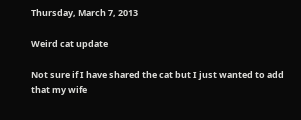Thursday, March 7, 2013

Weird cat update

Not sure if I have shared the cat but I just wanted to add that my wife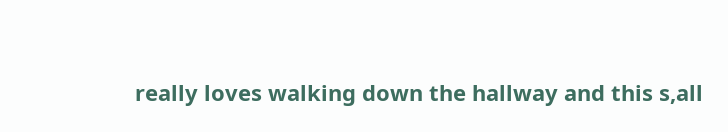really loves walking down the hallway and this s,all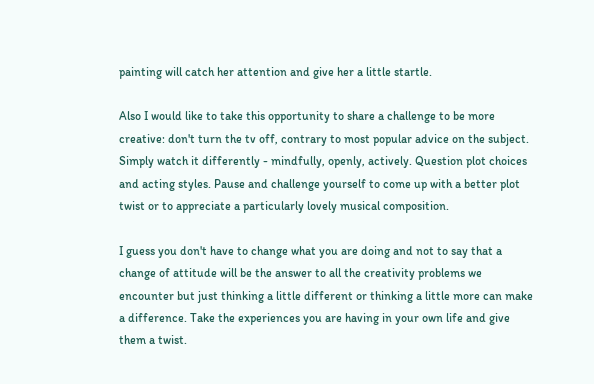painting will catch her attention and give her a little startle.

Also I would like to take this opportunity to share a challenge to be more creative: don't turn the tv off, contrary to most popular advice on the subject. Simply watch it differently - mindfully, openly, actively. Question plot choices and acting styles. Pause and challenge yourself to come up with a better plot twist or to appreciate a particularly lovely musical composition.

I guess you don't have to change what you are doing and not to say that a change of attitude will be the answer to all the creativity problems we encounter but just thinking a little different or thinking a little more can make a difference. Take the experiences you are having in your own life and give them a twist.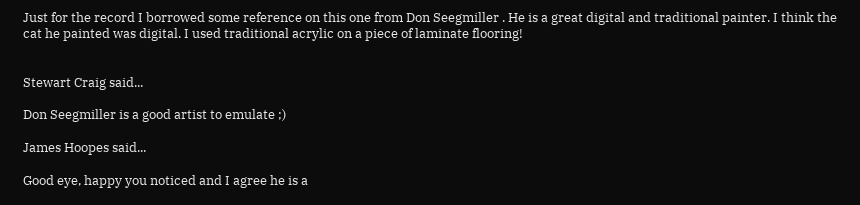Just for the record I borrowed some reference on this one from Don Seegmiller . He is a great digital and traditional painter. I think the cat he painted was digital. I used traditional acrylic on a piece of laminate flooring!


Stewart Craig said...

Don Seegmiller is a good artist to emulate ;)

James Hoopes said...

Good eye, happy you noticed and I agree he is a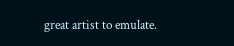great artist to emulate.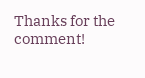Thanks for the comment!